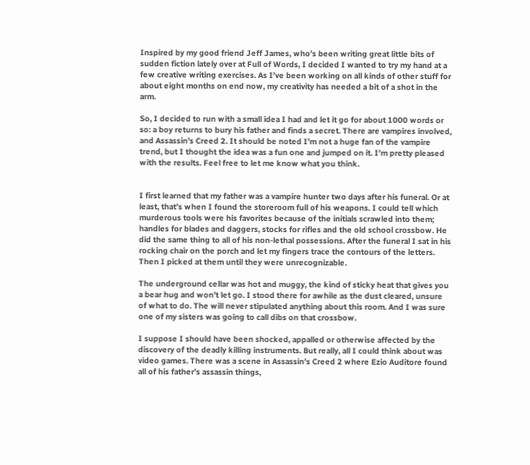Inspired by my good friend Jeff James, who’s been writing great little bits of sudden fiction lately over at Full of Words, I decided I wanted to try my hand at a few creative writing exercises. As I’ve been working on all kinds of other stuff for about eight months on end now, my creativity has needed a bit of a shot in the arm.

So, I decided to run with a small idea I had and let it go for about 1000 words or so: a boy returns to bury his father and finds a secret. There are vampires involved, and Assassin’s Creed 2. It should be noted I’m not a huge fan of the vampire trend, but I thought the idea was a fun one and jumped on it. I’m pretty pleased with the results. Feel free to let me know what you think.


I first learned that my father was a vampire hunter two days after his funeral. Or at least, that’s when I found the storeroom full of his weapons. I could tell which murderous tools were his favorites because of the initials scrawled into them; handles for blades and daggers, stocks for rifles and the old school crossbow. He did the same thing to all of his non-lethal possessions. After the funeral I sat in his rocking chair on the porch and let my fingers trace the contours of the letters. Then I picked at them until they were unrecognizable.

The underground cellar was hot and muggy, the kind of sticky heat that gives you a bear hug and won’t let go. I stood there for awhile as the dust cleared, unsure of what to do. The will never stipulated anything about this room. And I was sure one of my sisters was going to call dibs on that crossbow.

I suppose I should have been shocked, appalled or otherwise affected by the discovery of the deadly killing instruments. But really, all I could think about was video games. There was a scene in Assassin’s Creed 2 where Ezio Auditore found all of his father’s assassin things,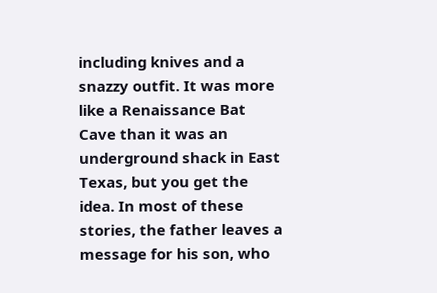including knives and a snazzy outfit. It was more like a Renaissance Bat Cave than it was an underground shack in East Texas, but you get the idea. In most of these stories, the father leaves a message for his son, who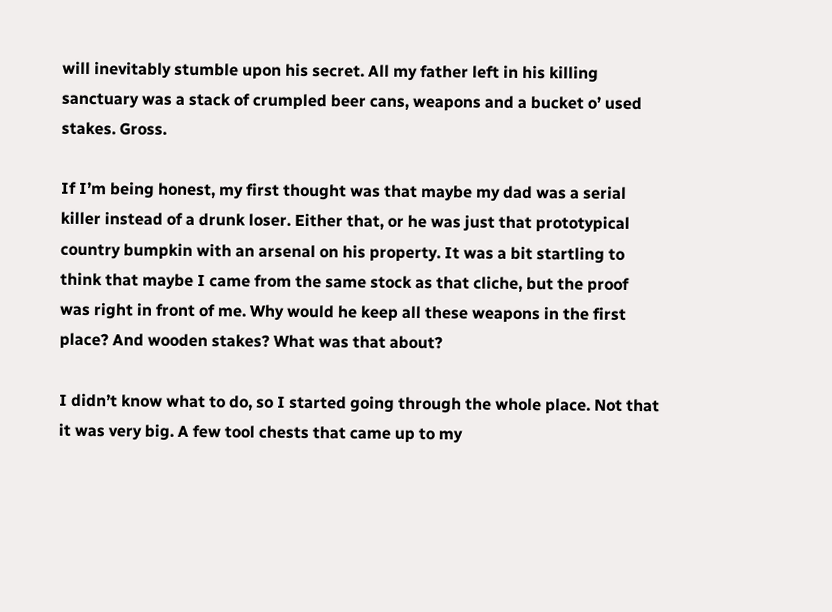will inevitably stumble upon his secret. All my father left in his killing sanctuary was a stack of crumpled beer cans, weapons and a bucket o’ used stakes. Gross.

If I’m being honest, my first thought was that maybe my dad was a serial killer instead of a drunk loser. Either that, or he was just that prototypical country bumpkin with an arsenal on his property. It was a bit startling to think that maybe I came from the same stock as that cliche, but the proof was right in front of me. Why would he keep all these weapons in the first place? And wooden stakes? What was that about?

I didn’t know what to do, so I started going through the whole place. Not that it was very big. A few tool chests that came up to my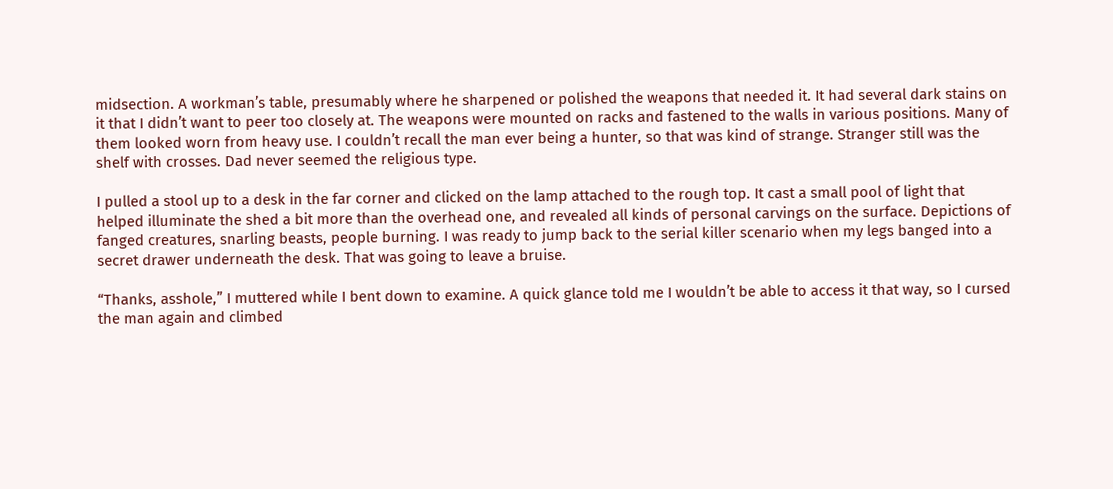midsection. A workman’s table, presumably where he sharpened or polished the weapons that needed it. It had several dark stains on it that I didn’t want to peer too closely at. The weapons were mounted on racks and fastened to the walls in various positions. Many of them looked worn from heavy use. I couldn’t recall the man ever being a hunter, so that was kind of strange. Stranger still was the shelf with crosses. Dad never seemed the religious type.

I pulled a stool up to a desk in the far corner and clicked on the lamp attached to the rough top. It cast a small pool of light that helped illuminate the shed a bit more than the overhead one, and revealed all kinds of personal carvings on the surface. Depictions of fanged creatures, snarling beasts, people burning. I was ready to jump back to the serial killer scenario when my legs banged into a secret drawer underneath the desk. That was going to leave a bruise.

“Thanks, asshole,” I muttered while I bent down to examine. A quick glance told me I wouldn’t be able to access it that way, so I cursed the man again and climbed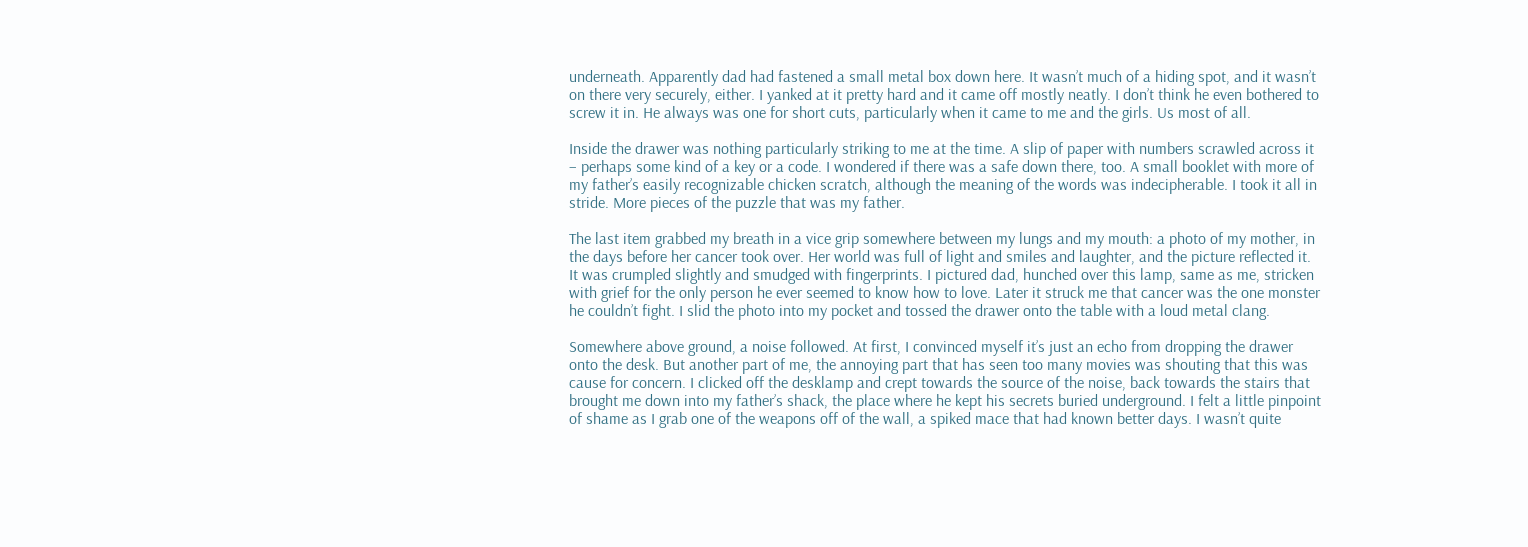underneath. Apparently dad had fastened a small metal box down here. It wasn’t much of a hiding spot, and it wasn’t on there very securely, either. I yanked at it pretty hard and it came off mostly neatly. I don’t think he even bothered to screw it in. He always was one for short cuts, particularly when it came to me and the girls. Us most of all.

Inside the drawer was nothing particularly striking to me at the time. A slip of paper with numbers scrawled across it – perhaps some kind of a key or a code. I wondered if there was a safe down there, too. A small booklet with more of my father’s easily recognizable chicken scratch, although the meaning of the words was indecipherable. I took it all in stride. More pieces of the puzzle that was my father.

The last item grabbed my breath in a vice grip somewhere between my lungs and my mouth: a photo of my mother, in the days before her cancer took over. Her world was full of light and smiles and laughter, and the picture reflected it. It was crumpled slightly and smudged with fingerprints. I pictured dad, hunched over this lamp, same as me, stricken with grief for the only person he ever seemed to know how to love. Later it struck me that cancer was the one monster he couldn’t fight. I slid the photo into my pocket and tossed the drawer onto the table with a loud metal clang.

Somewhere above ground, a noise followed. At first, I convinced myself it’s just an echo from dropping the drawer onto the desk. But another part of me, the annoying part that has seen too many movies was shouting that this was cause for concern. I clicked off the desklamp and crept towards the source of the noise, back towards the stairs that brought me down into my father’s shack, the place where he kept his secrets buried underground. I felt a little pinpoint of shame as I grab one of the weapons off of the wall, a spiked mace that had known better days. I wasn’t quite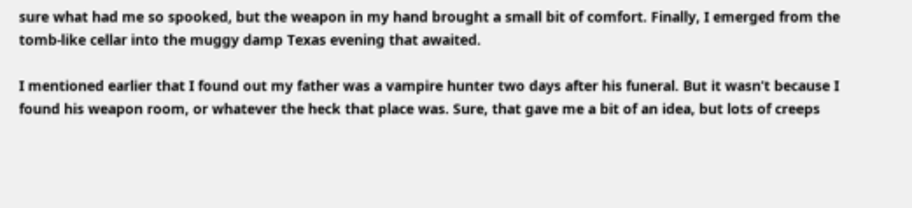sure what had me so spooked, but the weapon in my hand brought a small bit of comfort. Finally, I emerged from the tomb-like cellar into the muggy damp Texas evening that awaited.

I mentioned earlier that I found out my father was a vampire hunter two days after his funeral. But it wasn’t because I found his weapon room, or whatever the heck that place was. Sure, that gave me a bit of an idea, but lots of creeps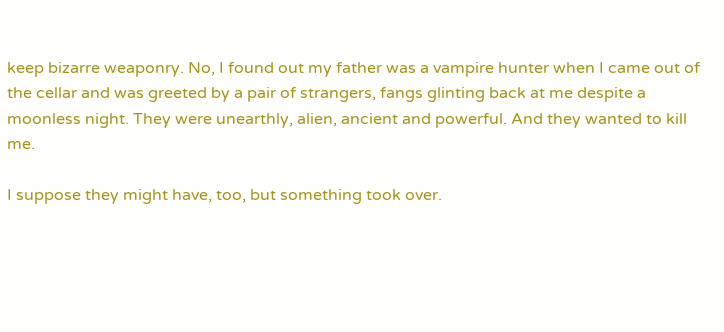keep bizarre weaponry. No, I found out my father was a vampire hunter when I came out of the cellar and was greeted by a pair of strangers, fangs glinting back at me despite a moonless night. They were unearthly, alien, ancient and powerful. And they wanted to kill me.

I suppose they might have, too, but something took over.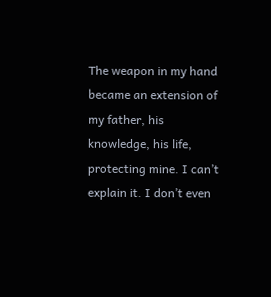The weapon in my hand became an extension of my father, his knowledge, his life, protecting mine. I can’t explain it. I don’t even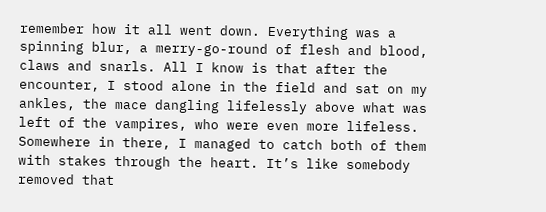remember how it all went down. Everything was a spinning blur, a merry-go-round of flesh and blood, claws and snarls. All I know is that after the encounter, I stood alone in the field and sat on my ankles, the mace dangling lifelessly above what was left of the vampires, who were even more lifeless. Somewhere in there, I managed to catch both of them with stakes through the heart. It’s like somebody removed that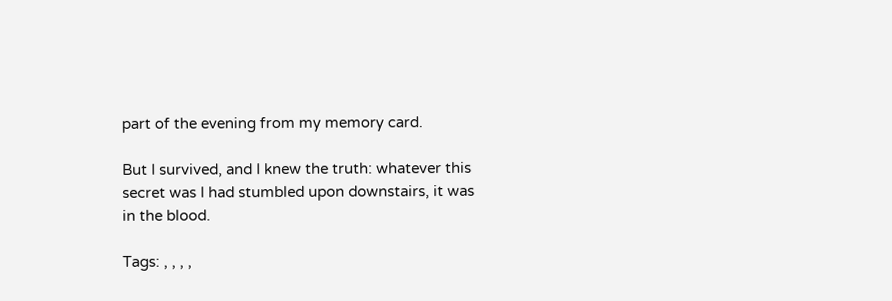part of the evening from my memory card.

But I survived, and I knew the truth: whatever this secret was I had stumbled upon downstairs, it was in the blood.

Tags: , , , ,